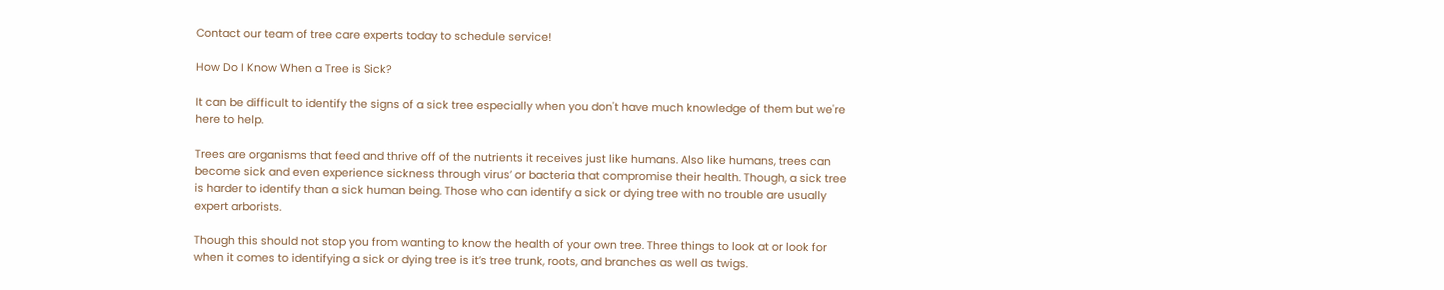Contact our team of tree care experts today to schedule service!

How Do I Know When a Tree is Sick?

It can be difficult to identify the signs of a sick tree especially when you don't have much knowledge of them but we're here to help.

Trees are organisms that feed and thrive off of the nutrients it receives just like humans. Also like humans, trees can become sick and even experience sickness through virus’ or bacteria that compromise their health. Though, a sick tree is harder to identify than a sick human being. Those who can identify a sick or dying tree with no trouble are usually expert arborists.

Though this should not stop you from wanting to know the health of your own tree. Three things to look at or look for when it comes to identifying a sick or dying tree is it’s tree trunk, roots, and branches as well as twigs.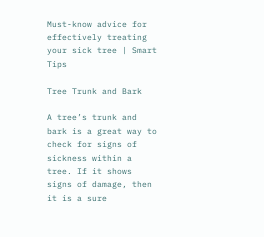Must-know advice for effectively treating your sick tree | Smart Tips

Tree Trunk and Bark

A tree’s trunk and bark is a great way to check for signs of sickness within a tree. If it shows signs of damage, then it is a sure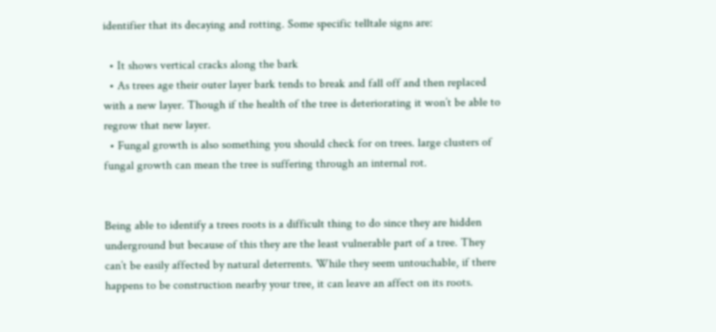identifier that its decaying and rotting. Some specific telltale signs are:

  • It shows vertical cracks along the bark
  • As trees age their outer layer bark tends to break and fall off and then replaced with a new layer. Though if the health of the tree is deteriorating it won’t be able to regrow that new layer.
  • Fungal growth is also something you should check for on trees. large clusters of fungal growth can mean the tree is suffering through an internal rot.


Being able to identify a trees roots is a difficult thing to do since they are hidden underground but because of this they are the least vulnerable part of a tree. They can’t be easily affected by natural deterrents. While they seem untouchable, if there happens to be construction nearby your tree, it can leave an affect on its roots.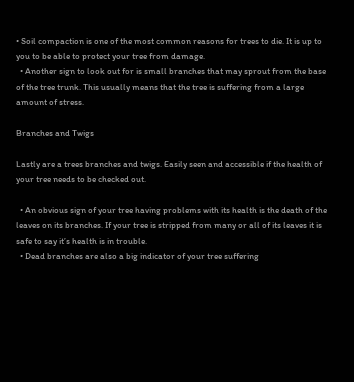• Soil compaction is one of the most common reasons for trees to die. It is up to you to be able to protect your tree from damage.
  • Another sign to look out for is small branches that may sprout from the base of the tree trunk. This usually means that the tree is suffering from a large amount of stress.

Branches and Twigs

Lastly are a trees branches and twigs. Easily seen and accessible if the health of your tree needs to be checked out.

  • An obvious sign of your tree having problems with its health is the death of the leaves on its branches. If your tree is stripped from many or all of its leaves it is safe to say it’s health is in trouble.
  • Dead branches are also a big indicator of your tree suffering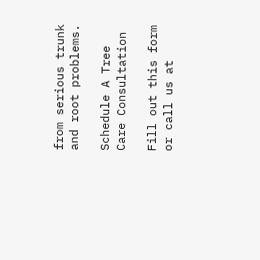from serious trunk and root problems.

Schedule A Tree Care Consultation

Fill out this form or call us at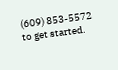(609) 853-5572 to get started.